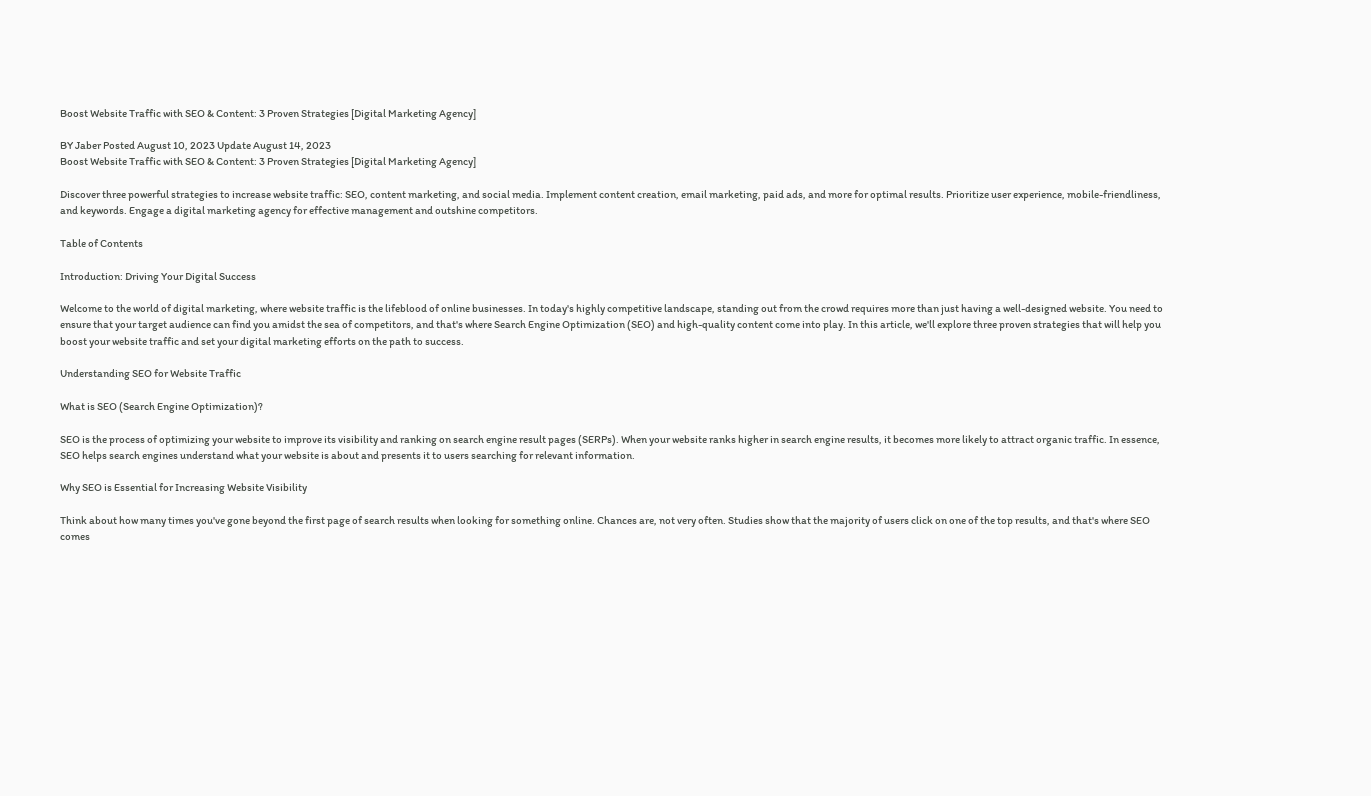Boost Website Traffic with SEO & Content: 3 Proven Strategies [Digital Marketing Agency]

BY Jaber Posted August 10, 2023 Update August 14, 2023
Boost Website Traffic with SEO & Content: 3 Proven Strategies [Digital Marketing Agency]

Discover three powerful strategies to increase website traffic: SEO, content marketing, and social media. Implement content creation, email marketing, paid ads, and more for optimal results. Prioritize user experience, mobile-friendliness, and keywords. Engage a digital marketing agency for effective management and outshine competitors.

Table of Contents

Introduction: Driving Your Digital Success

Welcome to the world of digital marketing, where website traffic is the lifeblood of online businesses. In today's highly competitive landscape, standing out from the crowd requires more than just having a well-designed website. You need to ensure that your target audience can find you amidst the sea of competitors, and that's where Search Engine Optimization (SEO) and high-quality content come into play. In this article, we'll explore three proven strategies that will help you boost your website traffic and set your digital marketing efforts on the path to success.

Understanding SEO for Website Traffic

What is SEO (Search Engine Optimization)?

SEO is the process of optimizing your website to improve its visibility and ranking on search engine result pages (SERPs). When your website ranks higher in search engine results, it becomes more likely to attract organic traffic. In essence, SEO helps search engines understand what your website is about and presents it to users searching for relevant information.

Why SEO is Essential for Increasing Website Visibility

Think about how many times you've gone beyond the first page of search results when looking for something online. Chances are, not very often. Studies show that the majority of users click on one of the top results, and that's where SEO comes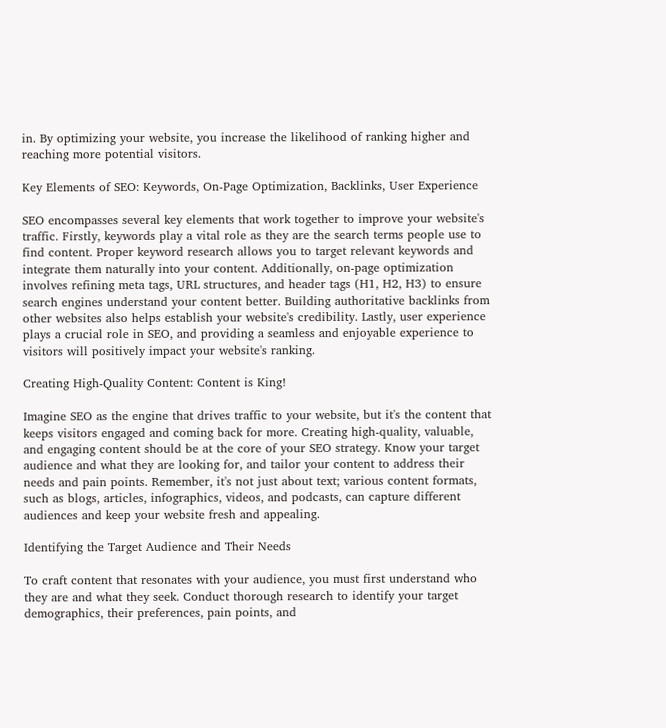in. By optimizing your website, you increase the likelihood of ranking higher and reaching more potential visitors.

Key Elements of SEO: Keywords, On-Page Optimization, Backlinks, User Experience

SEO encompasses several key elements that work together to improve your website's traffic. Firstly, keywords play a vital role as they are the search terms people use to find content. Proper keyword research allows you to target relevant keywords and integrate them naturally into your content. Additionally, on-page optimization involves refining meta tags, URL structures, and header tags (H1, H2, H3) to ensure search engines understand your content better. Building authoritative backlinks from other websites also helps establish your website's credibility. Lastly, user experience plays a crucial role in SEO, and providing a seamless and enjoyable experience to visitors will positively impact your website's ranking.

Creating High-Quality Content: Content is King!

Imagine SEO as the engine that drives traffic to your website, but it's the content that keeps visitors engaged and coming back for more. Creating high-quality, valuable, and engaging content should be at the core of your SEO strategy. Know your target audience and what they are looking for, and tailor your content to address their needs and pain points. Remember, it's not just about text; various content formats, such as blogs, articles, infographics, videos, and podcasts, can capture different audiences and keep your website fresh and appealing.

Identifying the Target Audience and Their Needs

To craft content that resonates with your audience, you must first understand who they are and what they seek. Conduct thorough research to identify your target demographics, their preferences, pain points, and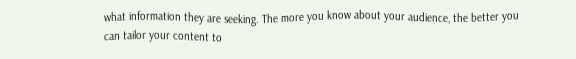what information they are seeking. The more you know about your audience, the better you can tailor your content to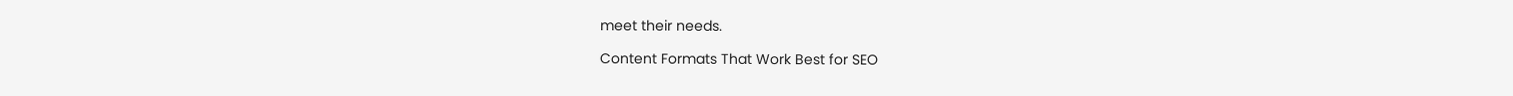meet their needs.

Content Formats That Work Best for SEO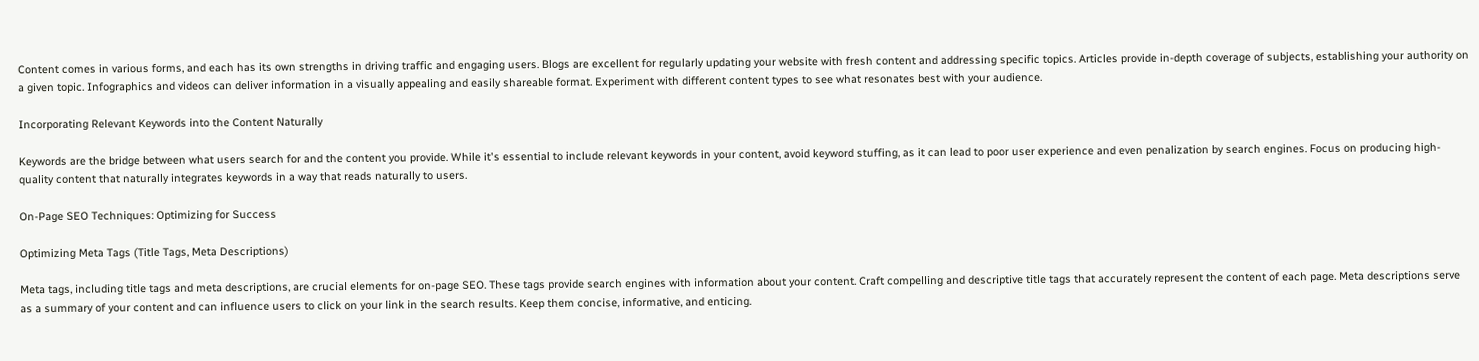Content comes in various forms, and each has its own strengths in driving traffic and engaging users. Blogs are excellent for regularly updating your website with fresh content and addressing specific topics. Articles provide in-depth coverage of subjects, establishing your authority on a given topic. Infographics and videos can deliver information in a visually appealing and easily shareable format. Experiment with different content types to see what resonates best with your audience.

Incorporating Relevant Keywords into the Content Naturally

Keywords are the bridge between what users search for and the content you provide. While it's essential to include relevant keywords in your content, avoid keyword stuffing, as it can lead to poor user experience and even penalization by search engines. Focus on producing high-quality content that naturally integrates keywords in a way that reads naturally to users.

On-Page SEO Techniques: Optimizing for Success

Optimizing Meta Tags (Title Tags, Meta Descriptions)

Meta tags, including title tags and meta descriptions, are crucial elements for on-page SEO. These tags provide search engines with information about your content. Craft compelling and descriptive title tags that accurately represent the content of each page. Meta descriptions serve as a summary of your content and can influence users to click on your link in the search results. Keep them concise, informative, and enticing.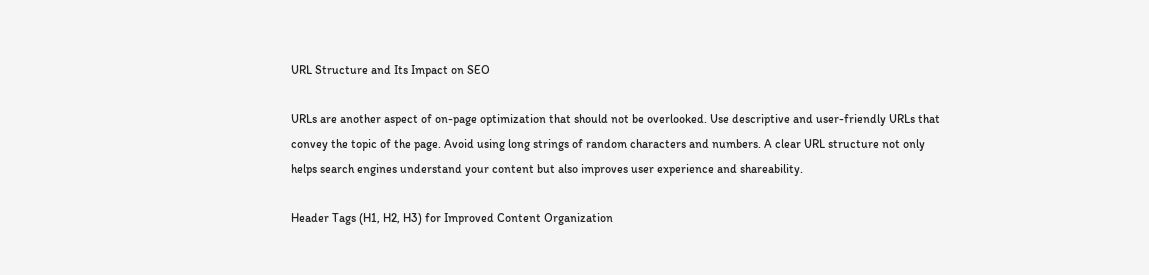URL Structure and Its Impact on SEO

URLs are another aspect of on-page optimization that should not be overlooked. Use descriptive and user-friendly URLs that convey the topic of the page. Avoid using long strings of random characters and numbers. A clear URL structure not only helps search engines understand your content but also improves user experience and shareability.

Header Tags (H1, H2, H3) for Improved Content Organization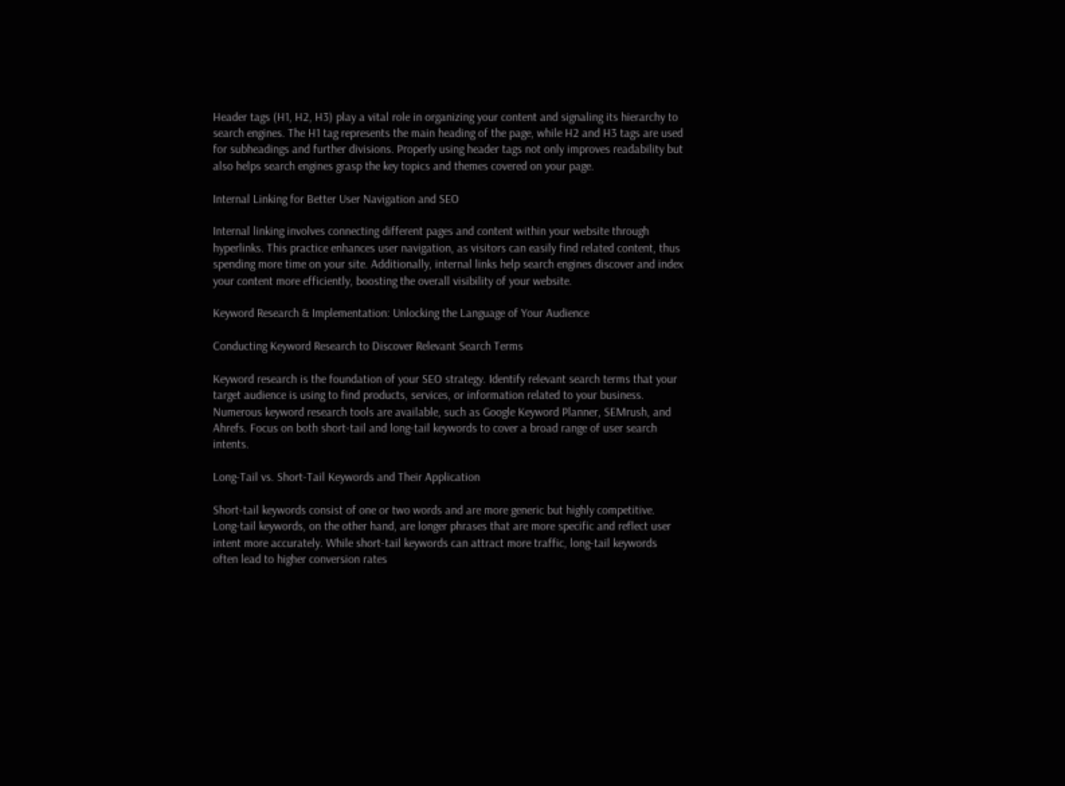Header tags (H1, H2, H3) play a vital role in organizing your content and signaling its hierarchy to search engines. The H1 tag represents the main heading of the page, while H2 and H3 tags are used for subheadings and further divisions. Properly using header tags not only improves readability but also helps search engines grasp the key topics and themes covered on your page.

Internal Linking for Better User Navigation and SEO

Internal linking involves connecting different pages and content within your website through hyperlinks. This practice enhances user navigation, as visitors can easily find related content, thus spending more time on your site. Additionally, internal links help search engines discover and index your content more efficiently, boosting the overall visibility of your website.

Keyword Research & Implementation: Unlocking the Language of Your Audience

Conducting Keyword Research to Discover Relevant Search Terms

Keyword research is the foundation of your SEO strategy. Identify relevant search terms that your target audience is using to find products, services, or information related to your business. Numerous keyword research tools are available, such as Google Keyword Planner, SEMrush, and Ahrefs. Focus on both short-tail and long-tail keywords to cover a broad range of user search intents.

Long-Tail vs. Short-Tail Keywords and Their Application

Short-tail keywords consist of one or two words and are more generic but highly competitive. Long-tail keywords, on the other hand, are longer phrases that are more specific and reflect user intent more accurately. While short-tail keywords can attract more traffic, long-tail keywords often lead to higher conversion rates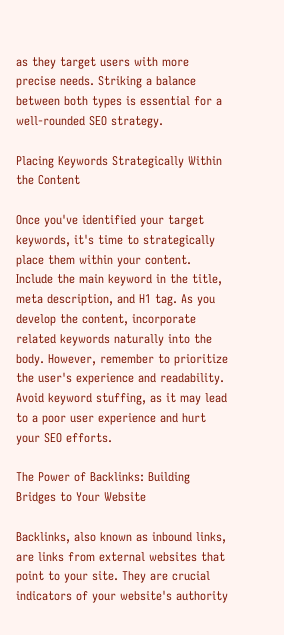as they target users with more precise needs. Striking a balance between both types is essential for a well-rounded SEO strategy.

Placing Keywords Strategically Within the Content

Once you've identified your target keywords, it's time to strategically place them within your content. Include the main keyword in the title, meta description, and H1 tag. As you develop the content, incorporate related keywords naturally into the body. However, remember to prioritize the user's experience and readability. Avoid keyword stuffing, as it may lead to a poor user experience and hurt your SEO efforts.

The Power of Backlinks: Building Bridges to Your Website

Backlinks, also known as inbound links, are links from external websites that point to your site. They are crucial indicators of your website's authority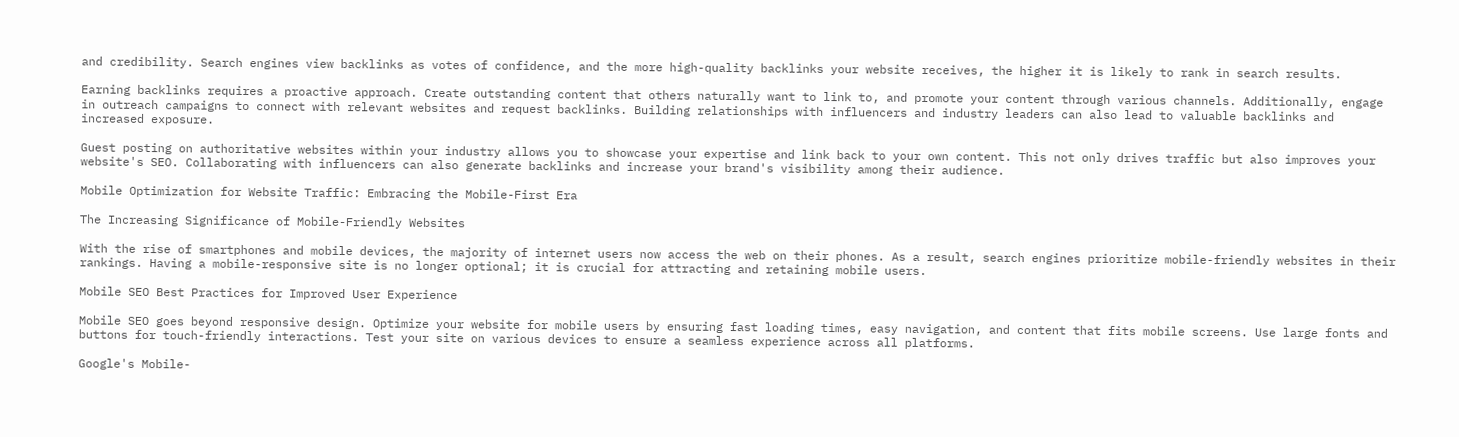and credibility. Search engines view backlinks as votes of confidence, and the more high-quality backlinks your website receives, the higher it is likely to rank in search results.

Earning backlinks requires a proactive approach. Create outstanding content that others naturally want to link to, and promote your content through various channels. Additionally, engage in outreach campaigns to connect with relevant websites and request backlinks. Building relationships with influencers and industry leaders can also lead to valuable backlinks and increased exposure.

Guest posting on authoritative websites within your industry allows you to showcase your expertise and link back to your own content. This not only drives traffic but also improves your website's SEO. Collaborating with influencers can also generate backlinks and increase your brand's visibility among their audience.

Mobile Optimization for Website Traffic: Embracing the Mobile-First Era

The Increasing Significance of Mobile-Friendly Websites

With the rise of smartphones and mobile devices, the majority of internet users now access the web on their phones. As a result, search engines prioritize mobile-friendly websites in their rankings. Having a mobile-responsive site is no longer optional; it is crucial for attracting and retaining mobile users.

Mobile SEO Best Practices for Improved User Experience

Mobile SEO goes beyond responsive design. Optimize your website for mobile users by ensuring fast loading times, easy navigation, and content that fits mobile screens. Use large fonts and buttons for touch-friendly interactions. Test your site on various devices to ensure a seamless experience across all platforms.

Google's Mobile-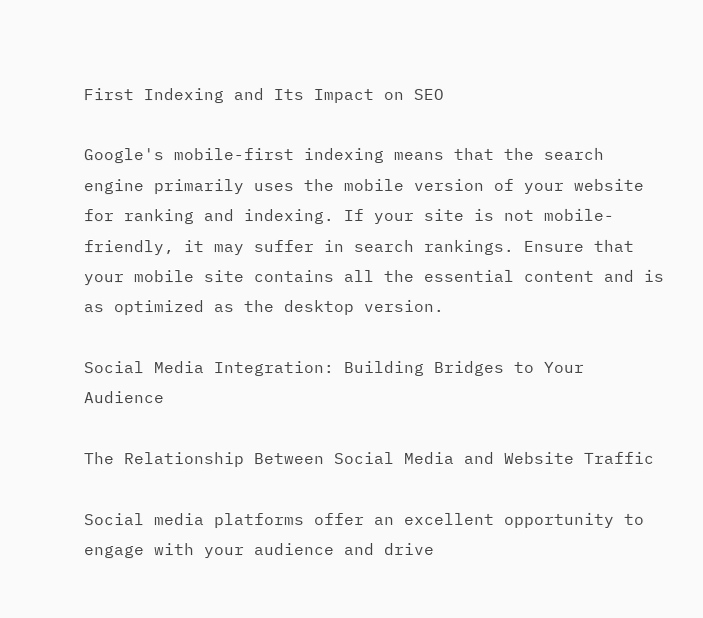First Indexing and Its Impact on SEO

Google's mobile-first indexing means that the search engine primarily uses the mobile version of your website for ranking and indexing. If your site is not mobile-friendly, it may suffer in search rankings. Ensure that your mobile site contains all the essential content and is as optimized as the desktop version.

Social Media Integration: Building Bridges to Your Audience

The Relationship Between Social Media and Website Traffic

Social media platforms offer an excellent opportunity to engage with your audience and drive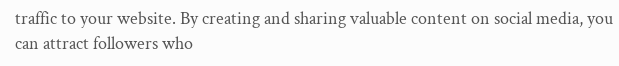traffic to your website. By creating and sharing valuable content on social media, you can attract followers who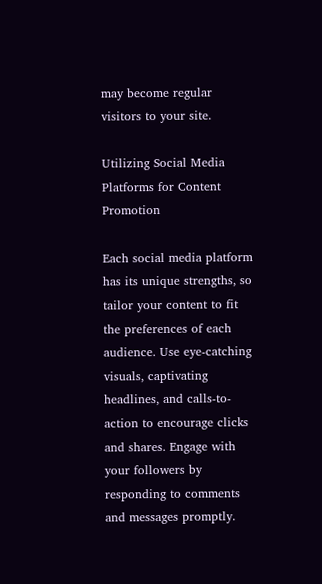may become regular visitors to your site.

Utilizing Social Media Platforms for Content Promotion

Each social media platform has its unique strengths, so tailor your content to fit the preferences of each audience. Use eye-catching visuals, captivating headlines, and calls-to-action to encourage clicks and shares. Engage with your followers by responding to comments and messages promptly.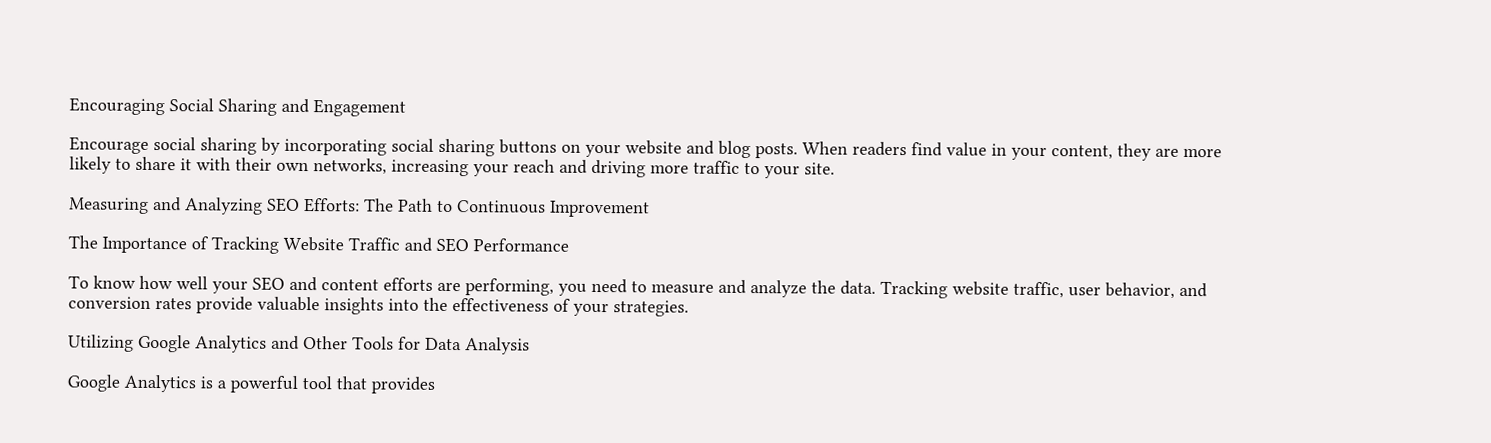Encouraging Social Sharing and Engagement

Encourage social sharing by incorporating social sharing buttons on your website and blog posts. When readers find value in your content, they are more likely to share it with their own networks, increasing your reach and driving more traffic to your site.

Measuring and Analyzing SEO Efforts: The Path to Continuous Improvement

The Importance of Tracking Website Traffic and SEO Performance

To know how well your SEO and content efforts are performing, you need to measure and analyze the data. Tracking website traffic, user behavior, and conversion rates provide valuable insights into the effectiveness of your strategies.

Utilizing Google Analytics and Other Tools for Data Analysis

Google Analytics is a powerful tool that provides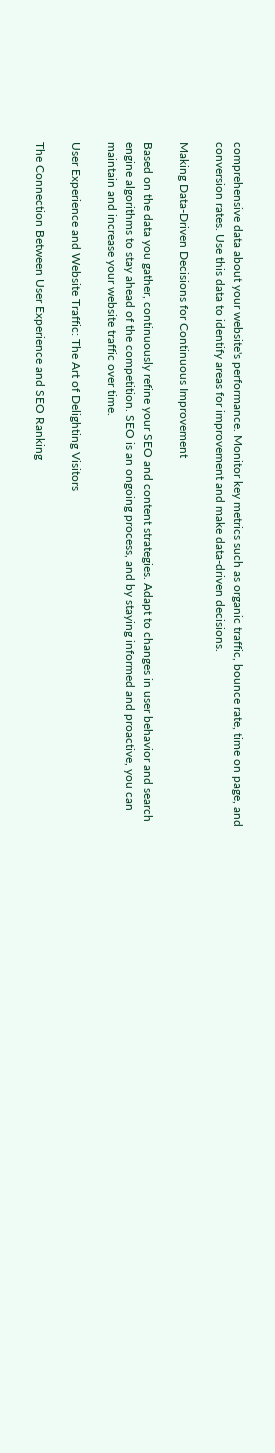comprehensive data about your website's performance. Monitor key metrics such as organic traffic, bounce rate, time on page, and conversion rates. Use this data to identify areas for improvement and make data-driven decisions.

Making Data-Driven Decisions for Continuous Improvement

Based on the data you gather, continuously refine your SEO and content strategies. Adapt to changes in user behavior and search engine algorithms to stay ahead of the competition. SEO is an ongoing process, and by staying informed and proactive, you can maintain and increase your website traffic over time.

User Experience and Website Traffic: The Art of Delighting Visitors

The Connection Between User Experience and SEO Ranking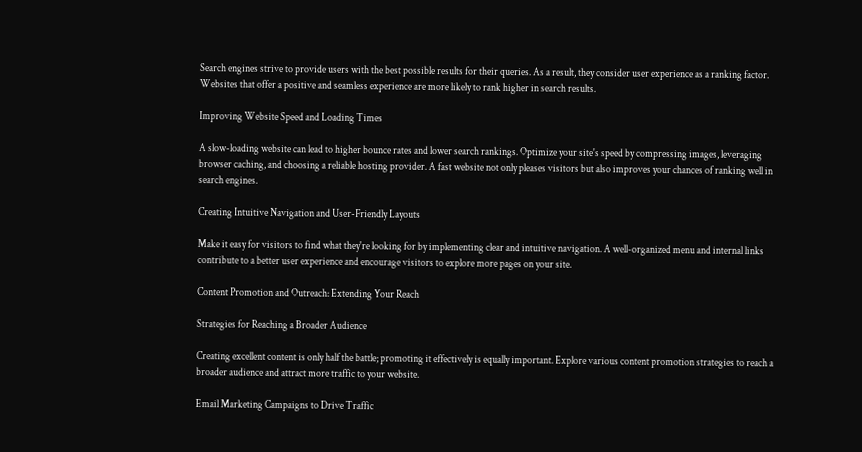Search engines strive to provide users with the best possible results for their queries. As a result, they consider user experience as a ranking factor. Websites that offer a positive and seamless experience are more likely to rank higher in search results.

Improving Website Speed and Loading Times

A slow-loading website can lead to higher bounce rates and lower search rankings. Optimize your site's speed by compressing images, leveraging browser caching, and choosing a reliable hosting provider. A fast website not only pleases visitors but also improves your chances of ranking well in search engines.

Creating Intuitive Navigation and User-Friendly Layouts

Make it easy for visitors to find what they're looking for by implementing clear and intuitive navigation. A well-organized menu and internal links contribute to a better user experience and encourage visitors to explore more pages on your site.

Content Promotion and Outreach: Extending Your Reach

Strategies for Reaching a Broader Audience

Creating excellent content is only half the battle; promoting it effectively is equally important. Explore various content promotion strategies to reach a broader audience and attract more traffic to your website.

Email Marketing Campaigns to Drive Traffic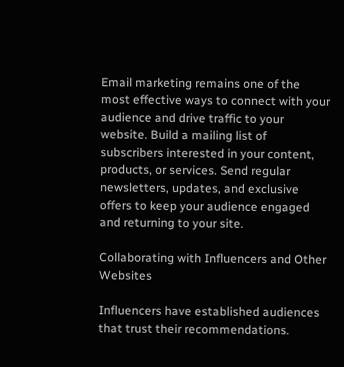Email marketing remains one of the most effective ways to connect with your audience and drive traffic to your website. Build a mailing list of subscribers interested in your content, products, or services. Send regular newsletters, updates, and exclusive offers to keep your audience engaged and returning to your site.

Collaborating with Influencers and Other Websites

Influencers have established audiences that trust their recommendations.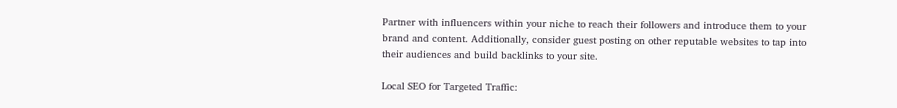Partner with influencers within your niche to reach their followers and introduce them to your brand and content. Additionally, consider guest posting on other reputable websites to tap into their audiences and build backlinks to your site.

Local SEO for Targeted Traffic: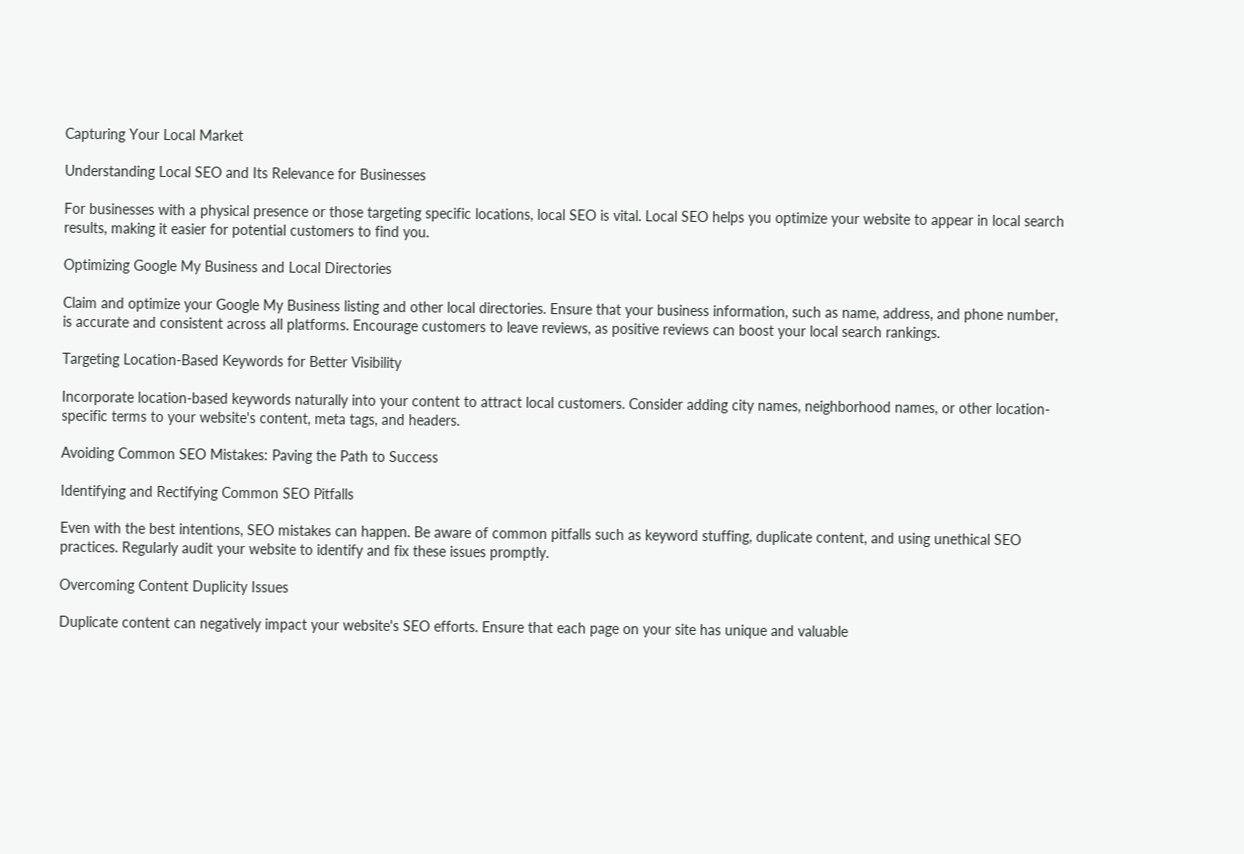Capturing Your Local Market

Understanding Local SEO and Its Relevance for Businesses

For businesses with a physical presence or those targeting specific locations, local SEO is vital. Local SEO helps you optimize your website to appear in local search results, making it easier for potential customers to find you.

Optimizing Google My Business and Local Directories

Claim and optimize your Google My Business listing and other local directories. Ensure that your business information, such as name, address, and phone number, is accurate and consistent across all platforms. Encourage customers to leave reviews, as positive reviews can boost your local search rankings.

Targeting Location-Based Keywords for Better Visibility

Incorporate location-based keywords naturally into your content to attract local customers. Consider adding city names, neighborhood names, or other location-specific terms to your website's content, meta tags, and headers.

Avoiding Common SEO Mistakes: Paving the Path to Success

Identifying and Rectifying Common SEO Pitfalls

Even with the best intentions, SEO mistakes can happen. Be aware of common pitfalls such as keyword stuffing, duplicate content, and using unethical SEO practices. Regularly audit your website to identify and fix these issues promptly.

Overcoming Content Duplicity Issues

Duplicate content can negatively impact your website's SEO efforts. Ensure that each page on your site has unique and valuable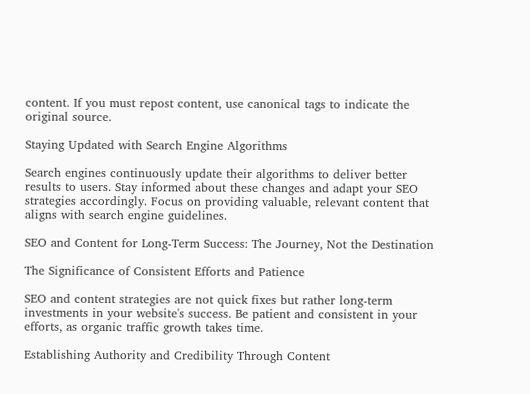content. If you must repost content, use canonical tags to indicate the original source.

Staying Updated with Search Engine Algorithms

Search engines continuously update their algorithms to deliver better results to users. Stay informed about these changes and adapt your SEO strategies accordingly. Focus on providing valuable, relevant content that aligns with search engine guidelines.

SEO and Content for Long-Term Success: The Journey, Not the Destination

The Significance of Consistent Efforts and Patience

SEO and content strategies are not quick fixes but rather long-term investments in your website's success. Be patient and consistent in your efforts, as organic traffic growth takes time.

Establishing Authority and Credibility Through Content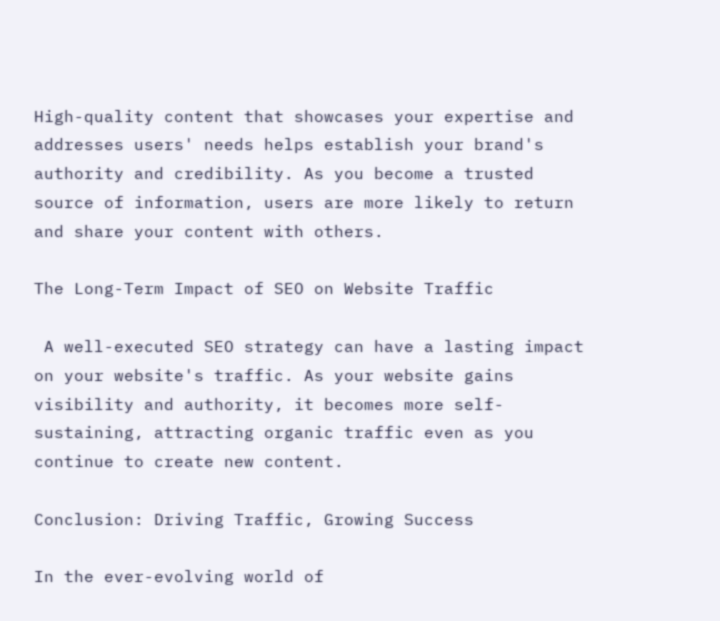High-quality content that showcases your expertise and addresses users' needs helps establish your brand's authority and credibility. As you become a trusted source of information, users are more likely to return and share your content with others.

The Long-Term Impact of SEO on Website Traffic

 A well-executed SEO strategy can have a lasting impact on your website's traffic. As your website gains visibility and authority, it becomes more self-sustaining, attracting organic traffic even as you continue to create new content.

Conclusion: Driving Traffic, Growing Success

In the ever-evolving world of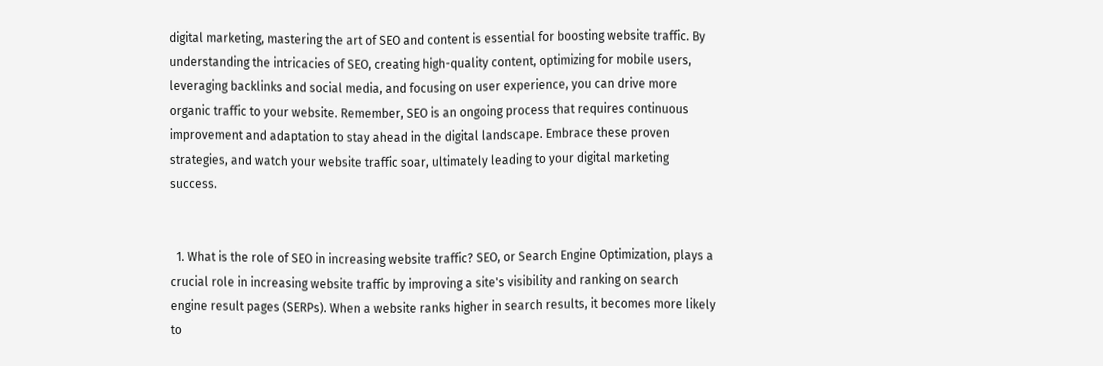digital marketing, mastering the art of SEO and content is essential for boosting website traffic. By understanding the intricacies of SEO, creating high-quality content, optimizing for mobile users, leveraging backlinks and social media, and focusing on user experience, you can drive more organic traffic to your website. Remember, SEO is an ongoing process that requires continuous improvement and adaptation to stay ahead in the digital landscape. Embrace these proven strategies, and watch your website traffic soar, ultimately leading to your digital marketing success.


  1. What is the role of SEO in increasing website traffic? SEO, or Search Engine Optimization, plays a crucial role in increasing website traffic by improving a site's visibility and ranking on search engine result pages (SERPs). When a website ranks higher in search results, it becomes more likely to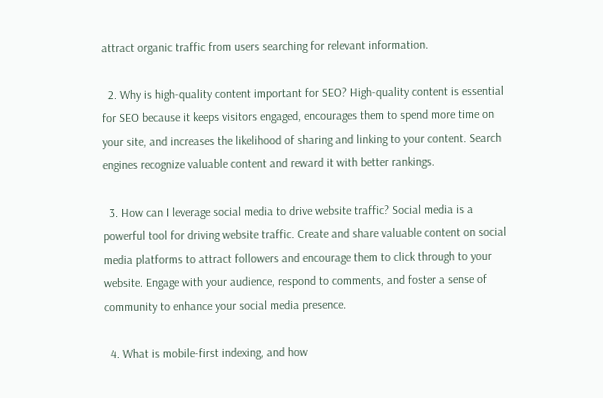attract organic traffic from users searching for relevant information.

  2. Why is high-quality content important for SEO? High-quality content is essential for SEO because it keeps visitors engaged, encourages them to spend more time on your site, and increases the likelihood of sharing and linking to your content. Search engines recognize valuable content and reward it with better rankings.

  3. How can I leverage social media to drive website traffic? Social media is a powerful tool for driving website traffic. Create and share valuable content on social media platforms to attract followers and encourage them to click through to your website. Engage with your audience, respond to comments, and foster a sense of community to enhance your social media presence.

  4. What is mobile-first indexing, and how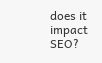does it impact SEO?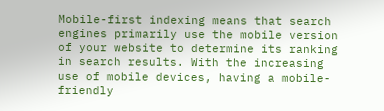Mobile-first indexing means that search engines primarily use the mobile version of your website to determine its ranking in search results. With the increasing use of mobile devices, having a mobile-friendly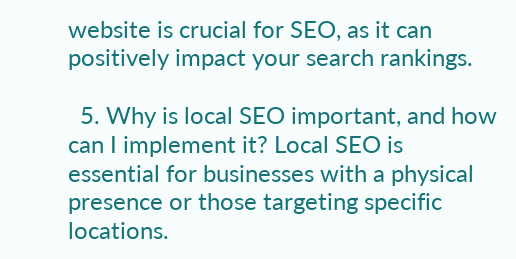website is crucial for SEO, as it can positively impact your search rankings.

  5. Why is local SEO important, and how can I implement it? Local SEO is essential for businesses with a physical presence or those targeting specific locations.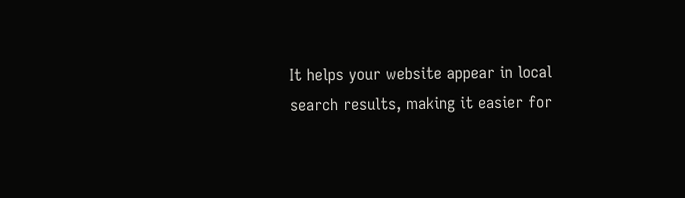It helps your website appear in local search results, making it easier for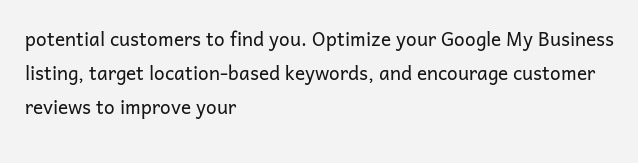potential customers to find you. Optimize your Google My Business listing, target location-based keywords, and encourage customer reviews to improve your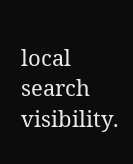local search visibility.